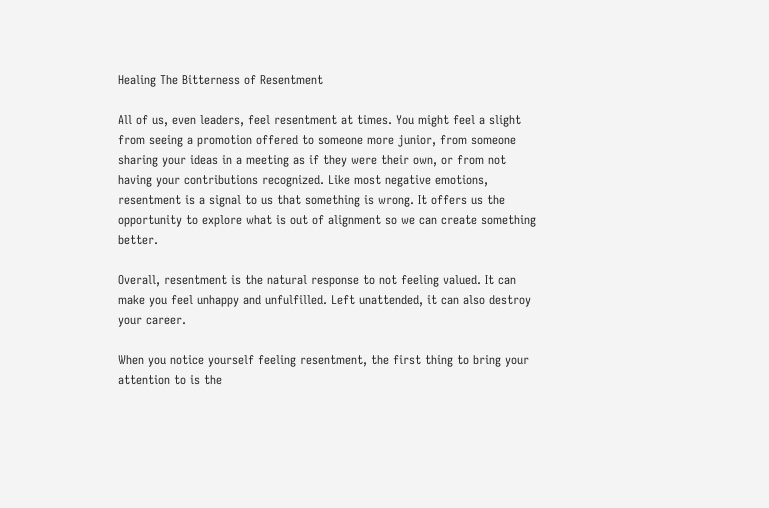Healing The Bitterness of Resentment

All of us, even leaders, feel resentment at times. You might feel a slight from seeing a promotion offered to someone more junior, from someone sharing your ideas in a meeting as if they were their own, or from not having your contributions recognized. Like most negative emotions, resentment is a signal to us that something is wrong. It offers us the opportunity to explore what is out of alignment so we can create something better.

Overall, resentment is the natural response to not feeling valued. It can make you feel unhappy and unfulfilled. Left unattended, it can also destroy your career.

When you notice yourself feeling resentment, the first thing to bring your attention to is the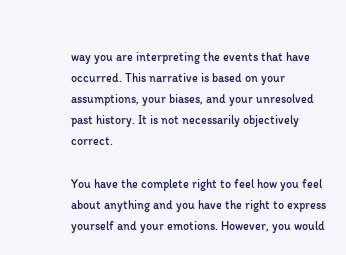way you are interpreting the events that have occurred. This narrative is based on your assumptions, your biases, and your unresolved past history. It is not necessarily objectively correct.

You have the complete right to feel how you feel about anything and you have the right to express yourself and your emotions. However, you would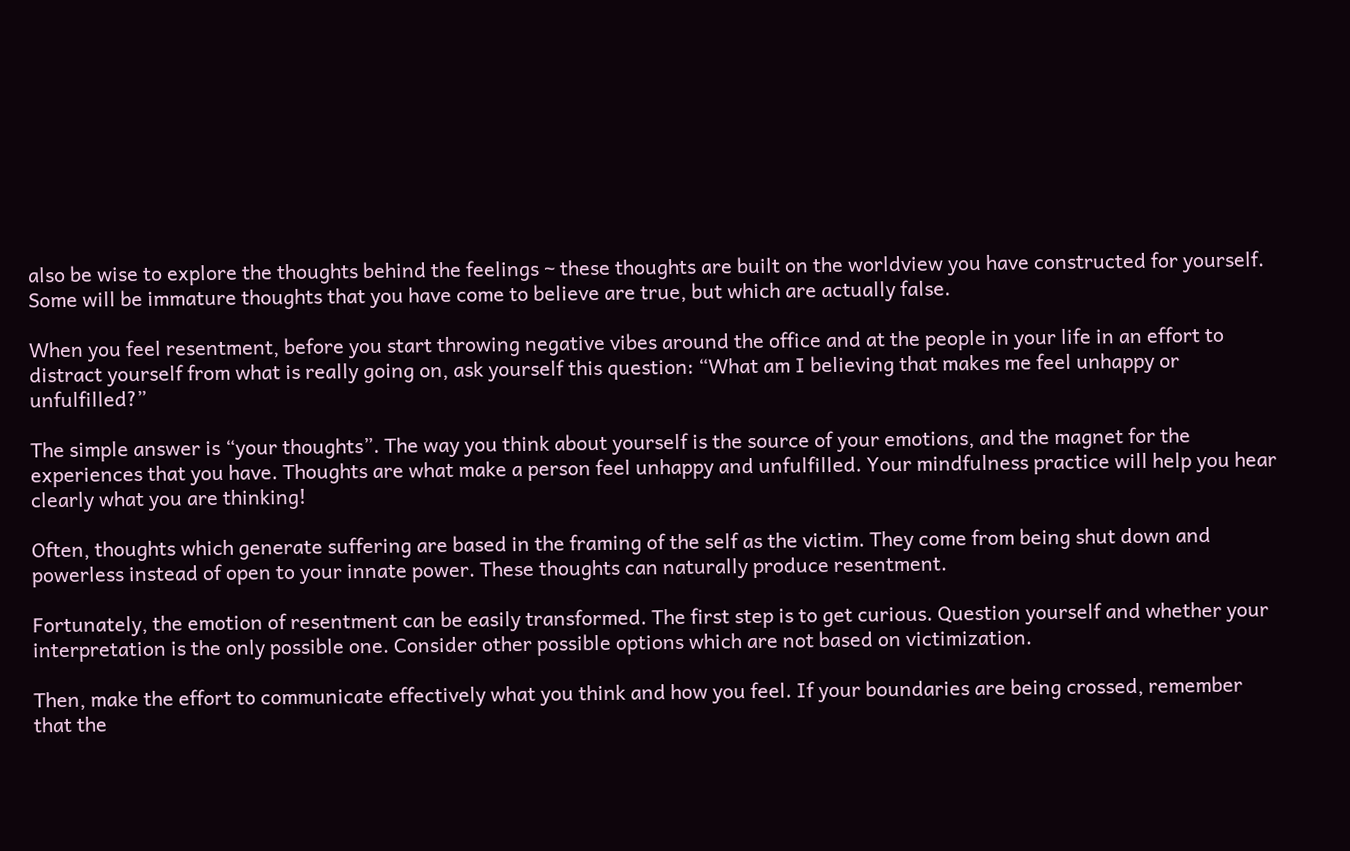also be wise to explore the thoughts behind the feelings ~ these thoughts are built on the worldview you have constructed for yourself. Some will be immature thoughts that you have come to believe are true, but which are actually false.

When you feel resentment, before you start throwing negative vibes around the office and at the people in your life in an effort to distract yourself from what is really going on, ask yourself this question: “What am I believing that makes me feel unhappy or unfulfilled?”

The simple answer is “your thoughts”. The way you think about yourself is the source of your emotions, and the magnet for the experiences that you have. Thoughts are what make a person feel unhappy and unfulfilled. Your mindfulness practice will help you hear clearly what you are thinking!

Often, thoughts which generate suffering are based in the framing of the self as the victim. They come from being shut down and powerless instead of open to your innate power. These thoughts can naturally produce resentment.

Fortunately, the emotion of resentment can be easily transformed. The first step is to get curious. Question yourself and whether your interpretation is the only possible one. Consider other possible options which are not based on victimization.

Then, make the effort to communicate effectively what you think and how you feel. If your boundaries are being crossed, remember that the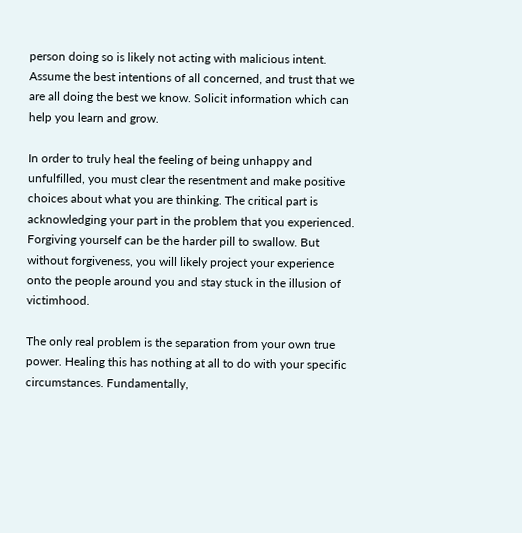person doing so is likely not acting with malicious intent. Assume the best intentions of all concerned, and trust that we are all doing the best we know. Solicit information which can help you learn and grow.

In order to truly heal the feeling of being unhappy and unfulfilled, you must clear the resentment and make positive choices about what you are thinking. The critical part is acknowledging your part in the problem that you experienced. Forgiving yourself can be the harder pill to swallow. But without forgiveness, you will likely project your experience onto the people around you and stay stuck in the illusion of victimhood.

The only real problem is the separation from your own true power. Healing this has nothing at all to do with your specific circumstances. Fundamentally,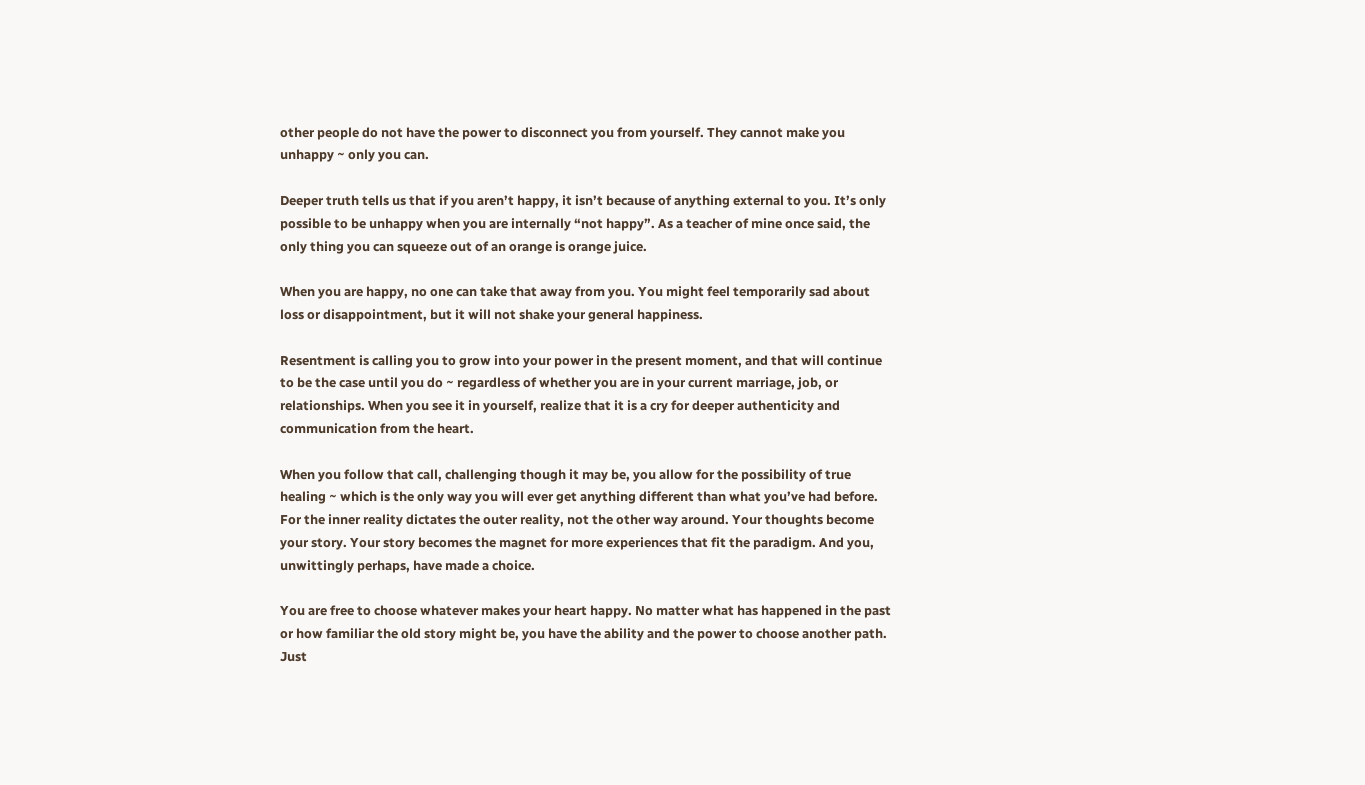other people do not have the power to disconnect you from yourself. They cannot make you unhappy ~ only you can.

Deeper truth tells us that if you aren’t happy, it isn’t because of anything external to you. It’s only possible to be unhappy when you are internally “not happy”. As a teacher of mine once said, the only thing you can squeeze out of an orange is orange juice.

When you are happy, no one can take that away from you. You might feel temporarily sad about loss or disappointment, but it will not shake your general happiness.

Resentment is calling you to grow into your power in the present moment, and that will continue to be the case until you do ~ regardless of whether you are in your current marriage, job, or relationships. When you see it in yourself, realize that it is a cry for deeper authenticity and communication from the heart.

When you follow that call, challenging though it may be, you allow for the possibility of true healing ~ which is the only way you will ever get anything different than what you’ve had before. For the inner reality dictates the outer reality, not the other way around. Your thoughts become your story. Your story becomes the magnet for more experiences that fit the paradigm. And you, unwittingly perhaps, have made a choice.

You are free to choose whatever makes your heart happy. No matter what has happened in the past or how familiar the old story might be, you have the ability and the power to choose another path. Just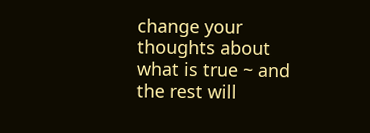change your thoughts about what is true ~ and the rest will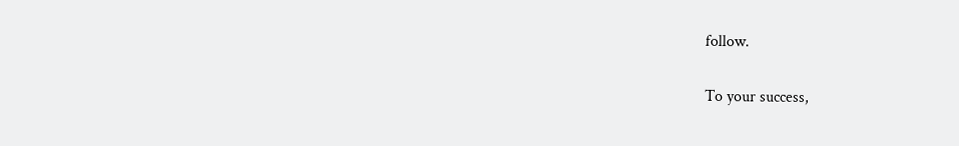follow.

To your success,